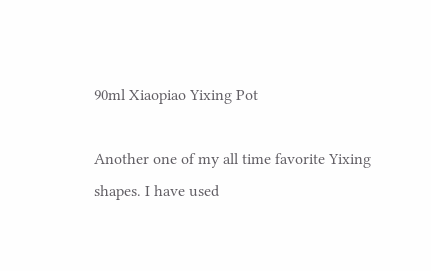90ml Xiaopiao Yixing Pot

Another one of my all time favorite Yixing shapes. I have used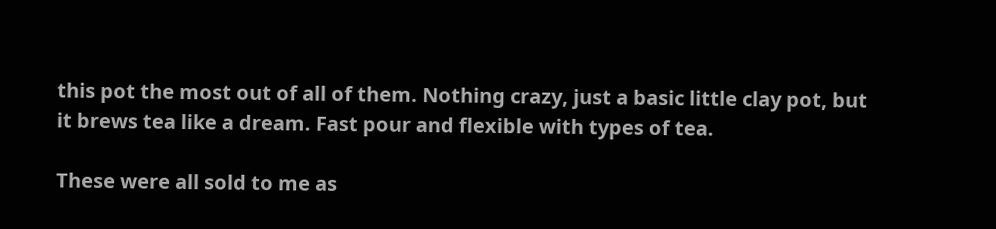this pot the most out of all of them. Nothing crazy, just a basic little clay pot, but it brews tea like a dream. Fast pour and flexible with types of tea.

These were all sold to me as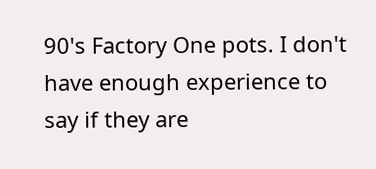90's Factory One pots. I don't have enough experience to say if they are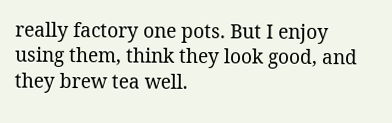really factory one pots. But I enjoy using them, think they look good, and they brew tea well.